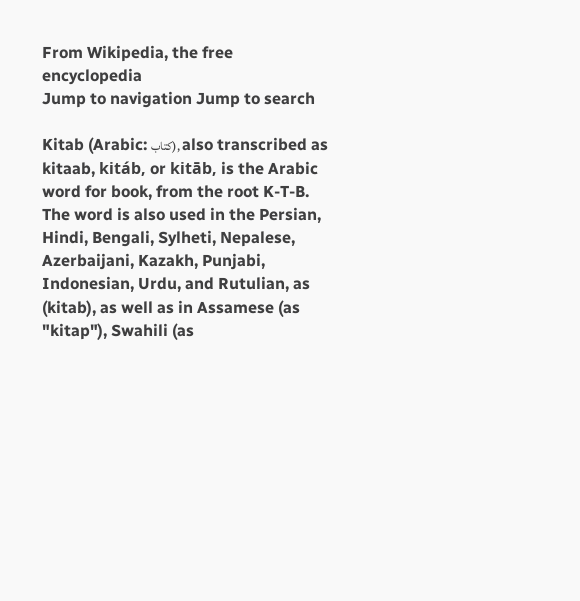From Wikipedia, the free encyclopedia
Jump to navigation Jump to search

Kitab (Arabic: کتاب), also transcribed as kitaab, kitáb, or kitāb, is the Arabic word for book, from the root K-T-B. The word is also used in the Persian, Hindi, Bengali, Sylheti, Nepalese, Azerbaijani, Kazakh, Punjabi, Indonesian, Urdu, and Rutulian, as (kitab), as well as in Assamese (as "kitap"), Swahili (as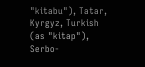"kitabu"), Tatar, Kyrgyz, Turkish (as "kitap"), Serbo-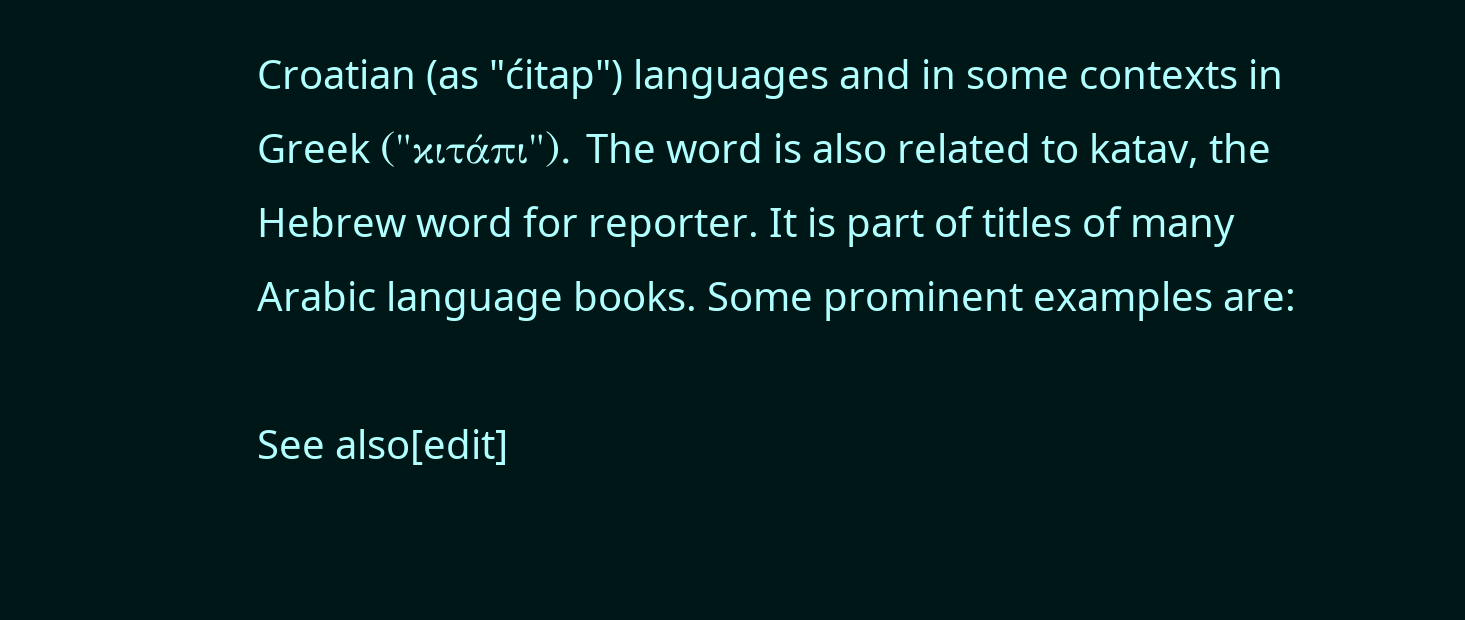Croatian (as "ćitap") languages and in some contexts in Greek ("κιτάπι"). The word is also related to katav, the Hebrew word for reporter. It is part of titles of many Arabic language books. Some prominent examples are:

See also[edit]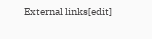External links[edit]